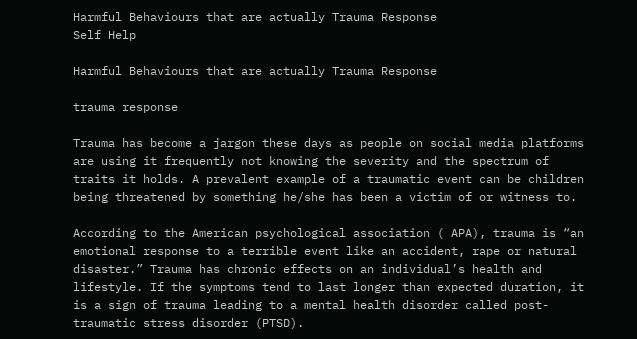Harmful Behaviours that are actually Trauma Response
Self Help

Harmful Behaviours that are actually Trauma Response

trauma response

Trauma has become a jargon these days as people on social media platforms are using it frequently not knowing the severity and the spectrum of traits it holds. A prevalent example of a traumatic event can be children being threatened by something he/she has been a victim of or witness to.

According to the American psychological association ( APA), trauma is “an emotional response to a terrible event like an accident, rape or natural disaster.” Trauma has chronic effects on an individual’s health and lifestyle. If the symptoms tend to last longer than expected duration, it is a sign of trauma leading to a mental health disorder called post-traumatic stress disorder (PTSD).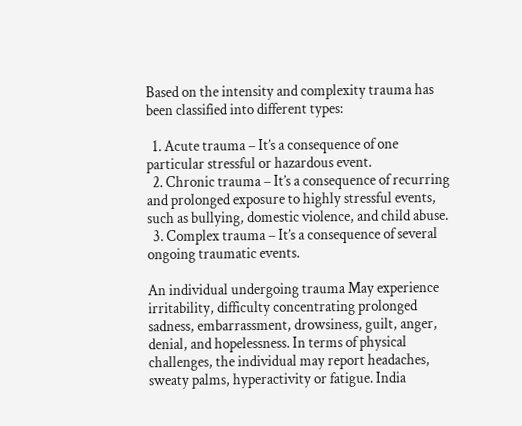Based on the intensity and complexity trauma has been classified into different types:

  1. Acute trauma – It’s a consequence of one particular stressful or hazardous event.
  2. Chronic trauma – It’s a consequence of recurring and prolonged exposure to highly stressful events, such as bullying, domestic violence, and child abuse.
  3. Complex trauma – It’s a consequence of several ongoing traumatic events.

An individual undergoing trauma May experience irritability, difficulty concentrating prolonged sadness, embarrassment, drowsiness, guilt, anger, denial, and hopelessness. In terms of physical challenges, the individual may report headaches, sweaty palms, hyperactivity or fatigue. India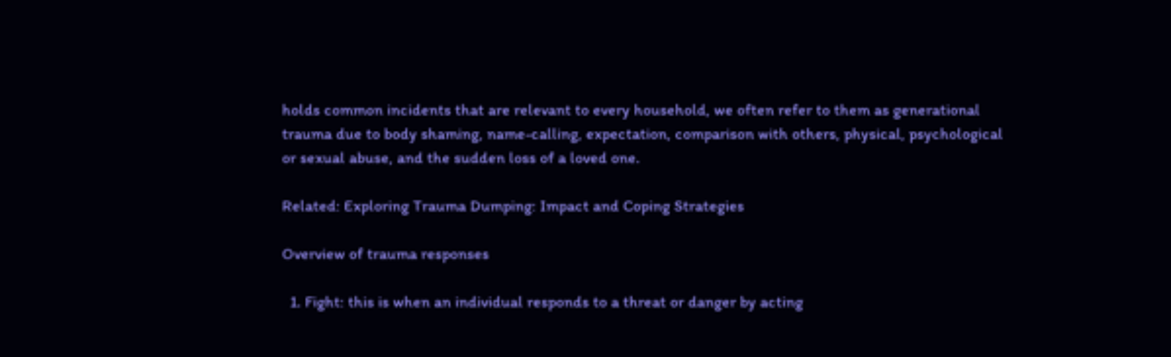holds common incidents that are relevant to every household, we often refer to them as generational trauma due to body shaming, name-calling, expectation, comparison with others, physical, psychological or sexual abuse, and the sudden loss of a loved one.

Related: Exploring Trauma Dumping: Impact and Coping Strategies

Overview of trauma responses

  1. Fight: this is when an individual responds to a threat or danger by acting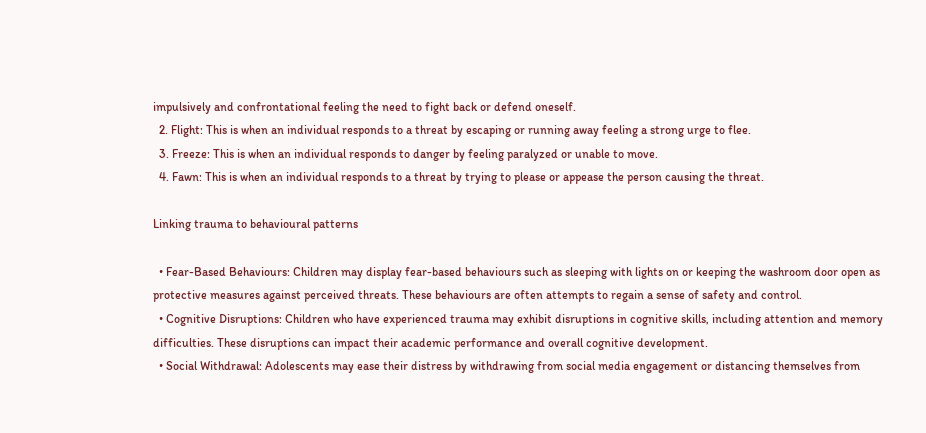impulsively and confrontational feeling the need to fight back or defend oneself.
  2. Flight: This is when an individual responds to a threat by escaping or running away feeling a strong urge to flee.
  3. Freeze: This is when an individual responds to danger by feeling paralyzed or unable to move.
  4. Fawn: This is when an individual responds to a threat by trying to please or appease the person causing the threat.

Linking trauma to behavioural patterns

  • Fear-Based Behaviours: Children may display fear-based behaviours such as sleeping with lights on or keeping the washroom door open as protective measures against perceived threats. These behaviours are often attempts to regain a sense of safety and control.
  • Cognitive Disruptions: Children who have experienced trauma may exhibit disruptions in cognitive skills, including attention and memory difficulties. These disruptions can impact their academic performance and overall cognitive development.
  • Social Withdrawal: Adolescents may ease their distress by withdrawing from social media engagement or distancing themselves from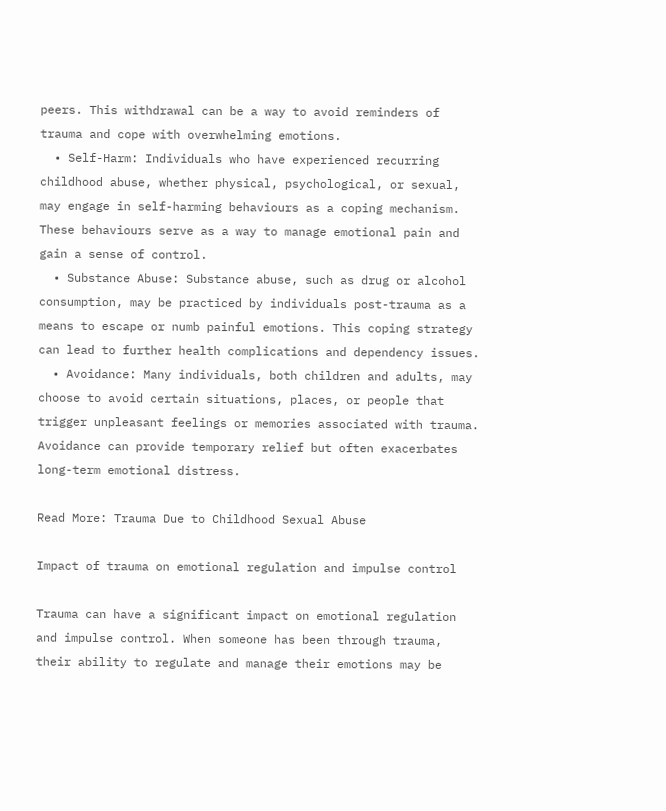peers. This withdrawal can be a way to avoid reminders of trauma and cope with overwhelming emotions.
  • Self-Harm: Individuals who have experienced recurring childhood abuse, whether physical, psychological, or sexual, may engage in self-harming behaviours as a coping mechanism. These behaviours serve as a way to manage emotional pain and gain a sense of control.
  • Substance Abuse: Substance abuse, such as drug or alcohol consumption, may be practiced by individuals post-trauma as a means to escape or numb painful emotions. This coping strategy can lead to further health complications and dependency issues.
  • Avoidance: Many individuals, both children and adults, may choose to avoid certain situations, places, or people that trigger unpleasant feelings or memories associated with trauma. Avoidance can provide temporary relief but often exacerbates long-term emotional distress.

Read More: Trauma Due to Childhood Sexual Abuse

Impact of trauma on emotional regulation and impulse control

Trauma can have a significant impact on emotional regulation and impulse control. When someone has been through trauma, their ability to regulate and manage their emotions may be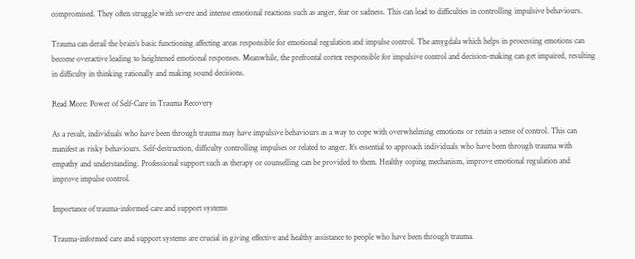compromised. They often struggle with severe and intense emotional reactions such as anger, fear or sadness. This can lead to difficulties in controlling impulsive behaviours.

Trauma can derail the brain’s basic functioning affecting areas responsible for emotional regulation and impulse control. The amygdala which helps in processing emotions can become overactive leading to heightened emotional responses. Meanwhile, the prefrontal cortex responsible for impulsive control and decision-making can get impaired, resulting in difficulty in thinking rationally and making sound decisions.

Read More: Power of Self-Care in Trauma Recovery

As a result, individuals who have been through trauma may have impulsive behaviours as a way to cope with overwhelming emotions or retain a sense of control. This can manifest as risky behaviours. Self-destruction, difficulty controlling impulses or related to anger. It’s essential to approach individuals who have been through trauma with empathy and understanding. Professional support such as therapy or counselling can be provided to them. Healthy coping mechanism, improve emotional regulation and improve impulse control.

Importance of trauma-informed care and support systems

Trauma-informed care and support systems are crucial in giving effective and healthy assistance to people who have been through trauma.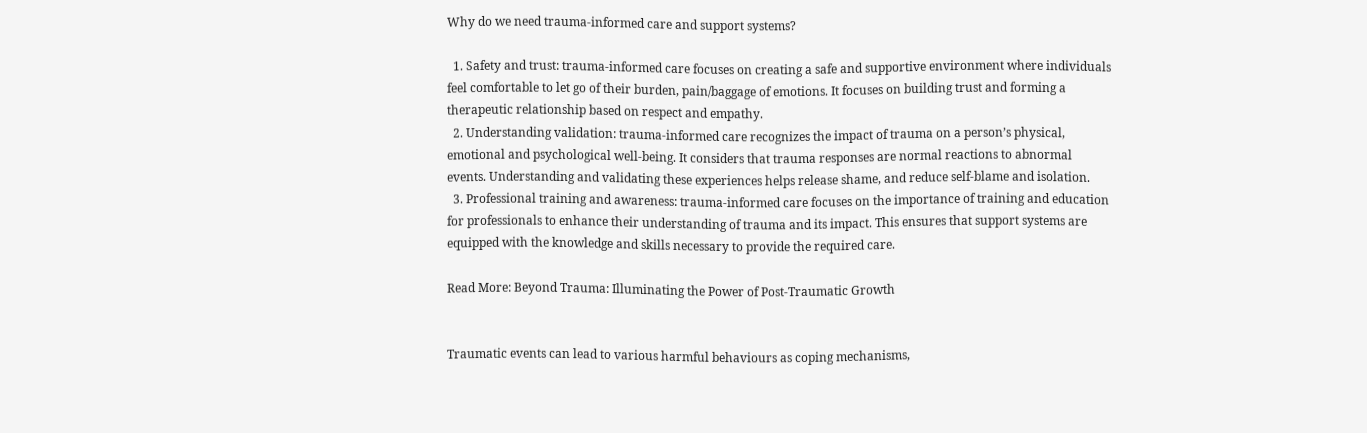Why do we need trauma-informed care and support systems?

  1. Safety and trust: trauma-informed care focuses on creating a safe and supportive environment where individuals feel comfortable to let go of their burden, pain/baggage of emotions. It focuses on building trust and forming a therapeutic relationship based on respect and empathy.
  2. Understanding validation: trauma-informed care recognizes the impact of trauma on a person’s physical, emotional and psychological well-being. It considers that trauma responses are normal reactions to abnormal events. Understanding and validating these experiences helps release shame, and reduce self-blame and isolation.
  3. Professional training and awareness: trauma-informed care focuses on the importance of training and education for professionals to enhance their understanding of trauma and its impact. This ensures that support systems are equipped with the knowledge and skills necessary to provide the required care.

Read More: Beyond Trauma: Illuminating the Power of Post-Traumatic Growth


Traumatic events can lead to various harmful behaviours as coping mechanisms,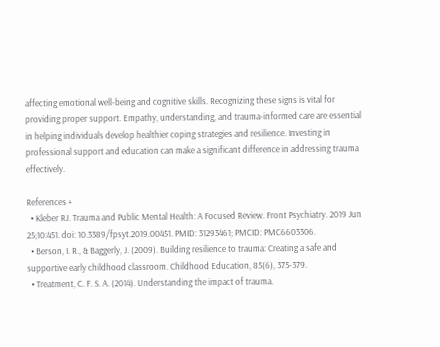affecting emotional well-being and cognitive skills. Recognizing these signs is vital for providing proper support. Empathy, understanding, and trauma-informed care are essential in helping individuals develop healthier coping strategies and resilience. Investing in professional support and education can make a significant difference in addressing trauma effectively.

References +
  • Kleber RJ. Trauma and Public Mental Health: A Focused Review. Front Psychiatry. 2019 Jun 25;10:451. doi: 10.3389/fpsyt.2019.00451. PMID: 31293461; PMCID: PMC6603306.
  • Berson, I. R., & Baggerly, J. (2009). Building resilience to trauma: Creating a safe and supportive early childhood classroom. Childhood Education, 85(6), 375-379.
  • Treatment, C. F. S. A. (2014). Understanding the impact of trauma.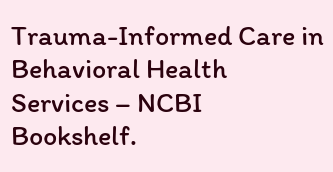Trauma-Informed Care in Behavioral Health Services – NCBI Bookshelf.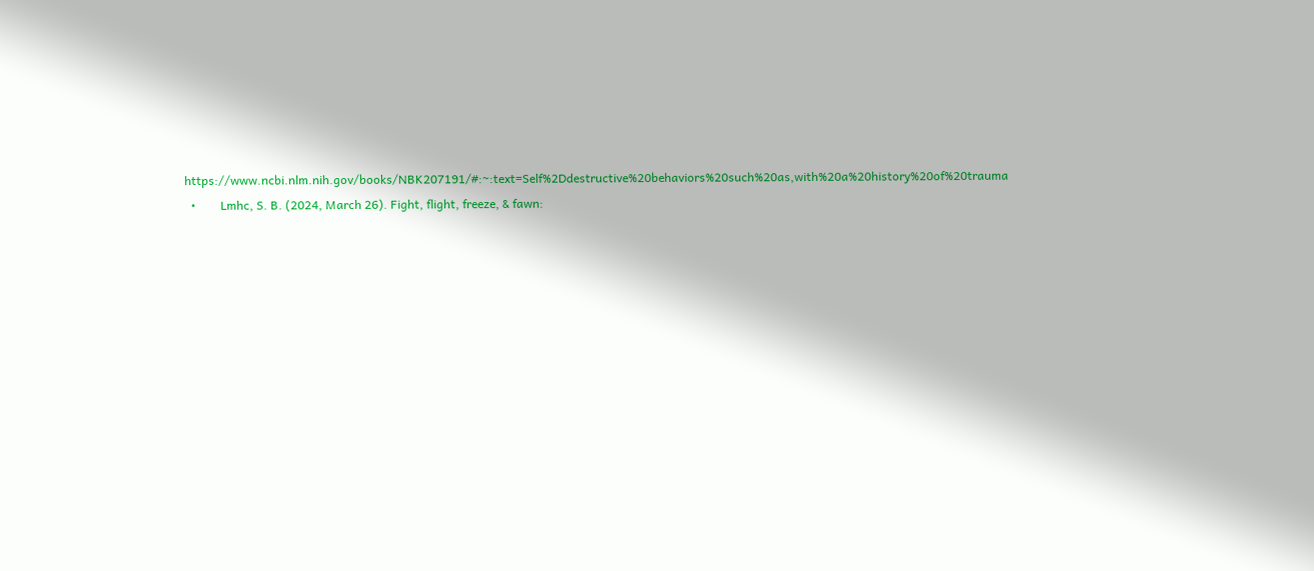https://www.ncbi.nlm.nih.gov/books/NBK207191/#:~:text=Self%2Ddestructive%20behaviors%20such%20as,with%20a%20history%20of%20trauma
  •        Lmhc, S. B. (2024, March 26). Fight, flight, freeze, & fawn: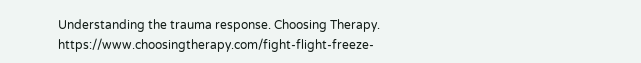Understanding the trauma response. Choosing Therapy. https://www.choosingtherapy.com/fight-flight-freeze-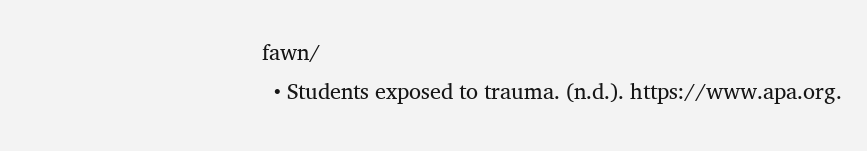fawn/
  • Students exposed to trauma. (n.d.). https://www.apa.org.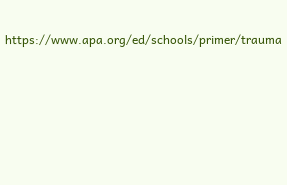https://www.apa.org/ed/schools/primer/trauma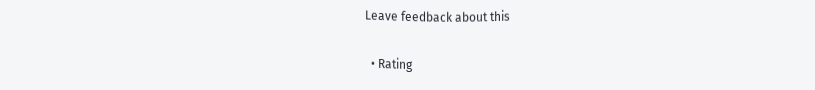Leave feedback about this

  • Rating